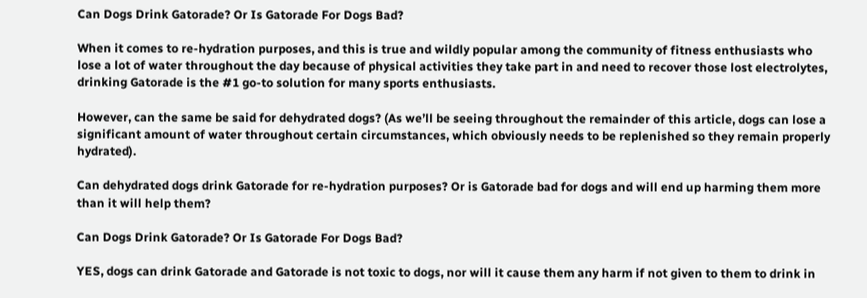Can Dogs Drink Gatorade? Or Is Gatorade For Dogs Bad?

When it comes to re-hydration purposes, and this is true and wildly popular among the community of fitness enthusiasts who lose a lot of water throughout the day because of physical activities they take part in and need to recover those lost electrolytes, drinking Gatorade is the #1 go-to solution for many sports enthusiasts.

However, can the same be said for dehydrated dogs? (As we’ll be seeing throughout the remainder of this article, dogs can lose a significant amount of water throughout certain circumstances, which obviously needs to be replenished so they remain properly hydrated).

Can dehydrated dogs drink Gatorade for re-hydration purposes? Or is Gatorade bad for dogs and will end up harming them more than it will help them?

Can Dogs Drink Gatorade? Or Is Gatorade For Dogs Bad?

YES, dogs can drink Gatorade and Gatorade is not toxic to dogs, nor will it cause them any harm if not given to them to drink in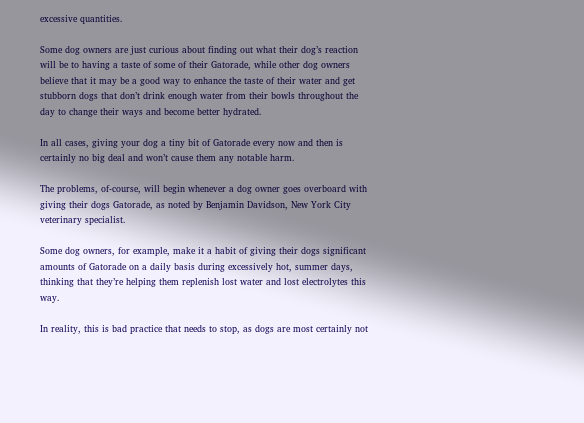excessive quantities.

Some dog owners are just curious about finding out what their dog’s reaction will be to having a taste of some of their Gatorade, while other dog owners believe that it may be a good way to enhance the taste of their water and get stubborn dogs that don’t drink enough water from their bowls throughout the day to change their ways and become better hydrated.

In all cases, giving your dog a tiny bit of Gatorade every now and then is certainly no big deal and won’t cause them any notable harm.

The problems, of-course, will begin whenever a dog owner goes overboard with giving their dogs Gatorade, as noted by Benjamin Davidson, New York City veterinary specialist.

Some dog owners, for example, make it a habit of giving their dogs significant amounts of Gatorade on a daily basis during excessively hot, summer days, thinking that they’re helping them replenish lost water and lost electrolytes this way.

In reality, this is bad practice that needs to stop, as dogs are most certainly not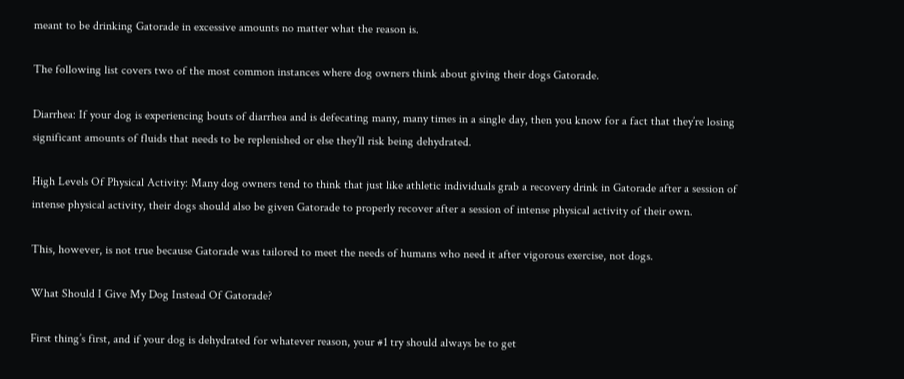meant to be drinking Gatorade in excessive amounts no matter what the reason is.

The following list covers two of the most common instances where dog owners think about giving their dogs Gatorade.

Diarrhea: If your dog is experiencing bouts of diarrhea and is defecating many, many times in a single day, then you know for a fact that they’re losing significant amounts of fluids that needs to be replenished or else they’ll risk being dehydrated.

High Levels Of Physical Activity: Many dog owners tend to think that just like athletic individuals grab a recovery drink in Gatorade after a session of intense physical activity, their dogs should also be given Gatorade to properly recover after a session of intense physical activity of their own.

This, however, is not true because Gatorade was tailored to meet the needs of humans who need it after vigorous exercise, not dogs.

What Should I Give My Dog Instead Of Gatorade?

First thing’s first, and if your dog is dehydrated for whatever reason, your #1 try should always be to get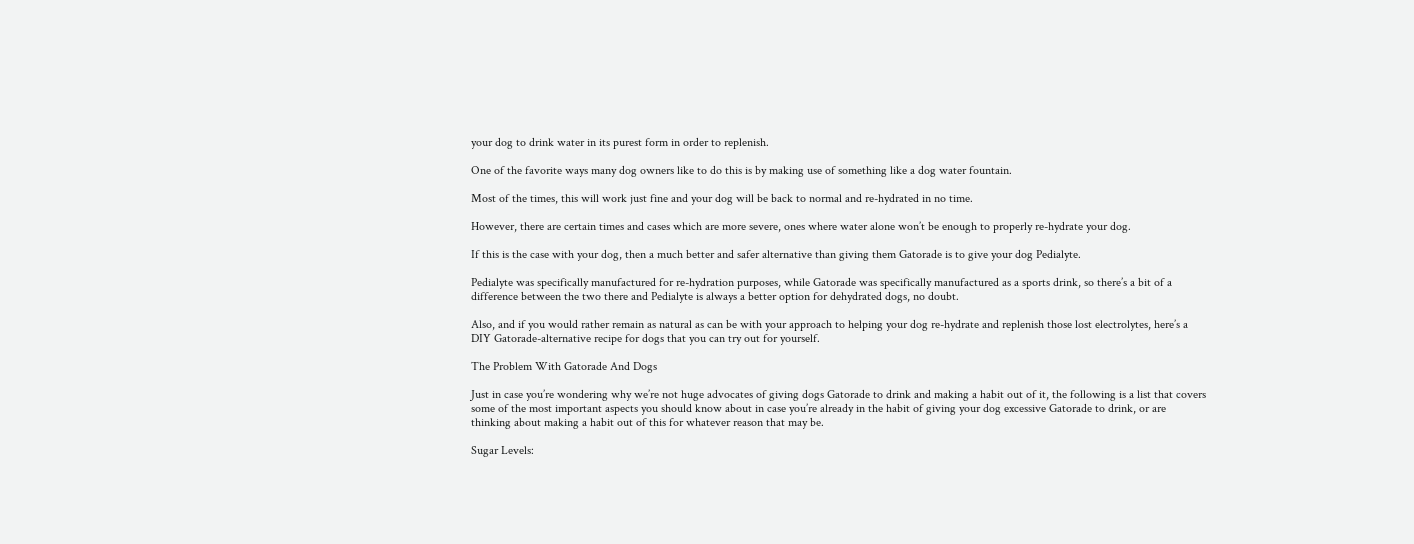your dog to drink water in its purest form in order to replenish.

One of the favorite ways many dog owners like to do this is by making use of something like a dog water fountain.

Most of the times, this will work just fine and your dog will be back to normal and re-hydrated in no time.

However, there are certain times and cases which are more severe, ones where water alone won’t be enough to properly re-hydrate your dog.

If this is the case with your dog, then a much better and safer alternative than giving them Gatorade is to give your dog Pedialyte.

Pedialyte was specifically manufactured for re-hydration purposes, while Gatorade was specifically manufactured as a sports drink, so there’s a bit of a difference between the two there and Pedialyte is always a better option for dehydrated dogs, no doubt.

Also, and if you would rather remain as natural as can be with your approach to helping your dog re-hydrate and replenish those lost electrolytes, here’s a DIY Gatorade-alternative recipe for dogs that you can try out for yourself.

The Problem With Gatorade And Dogs

Just in case you’re wondering why we’re not huge advocates of giving dogs Gatorade to drink and making a habit out of it, the following is a list that covers some of the most important aspects you should know about in case you’re already in the habit of giving your dog excessive Gatorade to drink, or are thinking about making a habit out of this for whatever reason that may be.

Sugar Levels: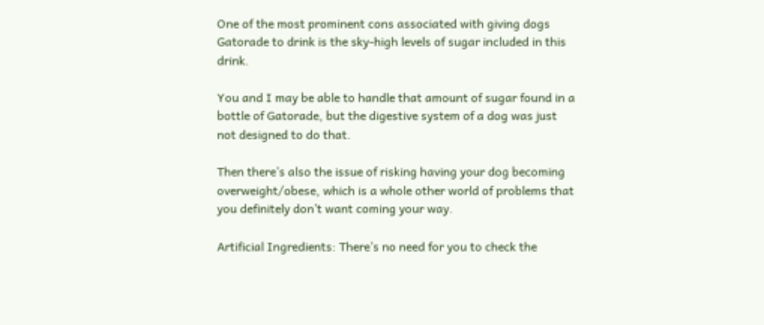One of the most prominent cons associated with giving dogs Gatorade to drink is the sky-high levels of sugar included in this drink.

You and I may be able to handle that amount of sugar found in a bottle of Gatorade, but the digestive system of a dog was just not designed to do that.

Then there’s also the issue of risking having your dog becoming overweight/obese, which is a whole other world of problems that you definitely don’t want coming your way.

Artificial Ingredients: There’s no need for you to check the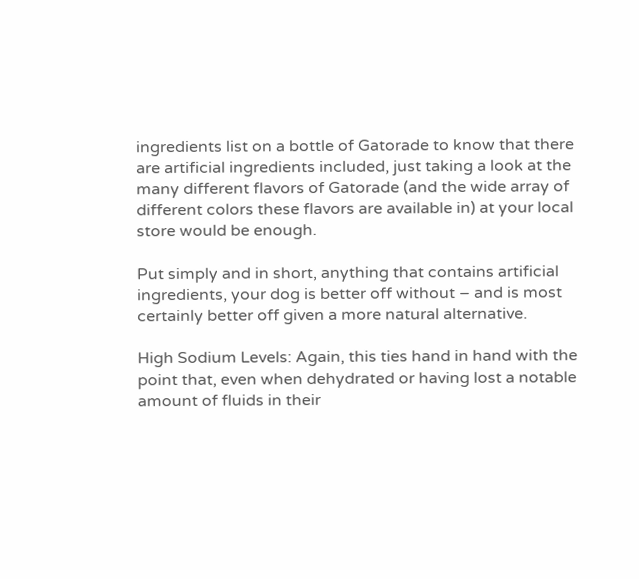ingredients list on a bottle of Gatorade to know that there are artificial ingredients included, just taking a look at the many different flavors of Gatorade (and the wide array of different colors these flavors are available in) at your local store would be enough.

Put simply and in short, anything that contains artificial ingredients, your dog is better off without – and is most certainly better off given a more natural alternative.

High Sodium Levels: Again, this ties hand in hand with the point that, even when dehydrated or having lost a notable amount of fluids in their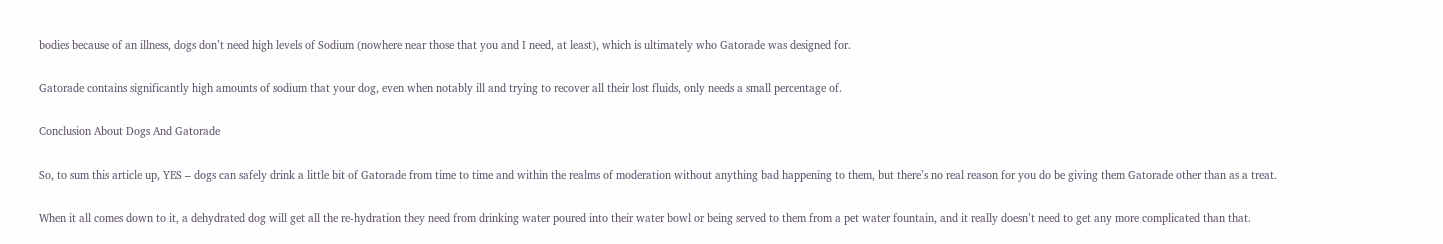bodies because of an illness, dogs don’t need high levels of Sodium (nowhere near those that you and I need, at least), which is ultimately who Gatorade was designed for.

Gatorade contains significantly high amounts of sodium that your dog, even when notably ill and trying to recover all their lost fluids, only needs a small percentage of.

Conclusion About Dogs And Gatorade

So, to sum this article up, YES – dogs can safely drink a little bit of Gatorade from time to time and within the realms of moderation without anything bad happening to them, but there’s no real reason for you do be giving them Gatorade other than as a treat.

When it all comes down to it, a dehydrated dog will get all the re-hydration they need from drinking water poured into their water bowl or being served to them from a pet water fountain, and it really doesn’t need to get any more complicated than that.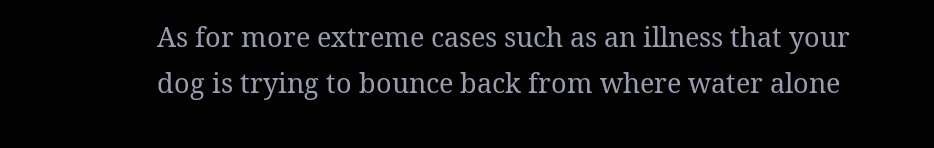As for more extreme cases such as an illness that your dog is trying to bounce back from where water alone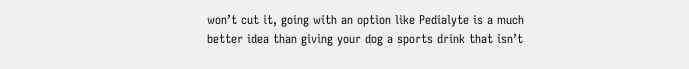won’t cut it, going with an option like Pedialyte is a much better idea than giving your dog a sports drink that isn’t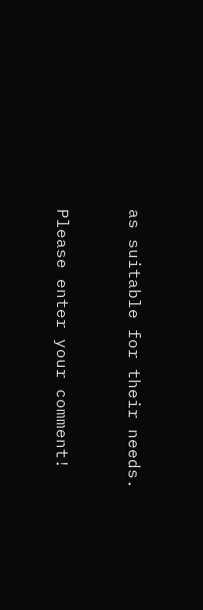as suitable for their needs.


Please enter your comment!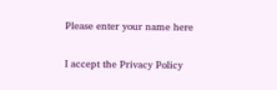Please enter your name here

I accept the Privacy Policy